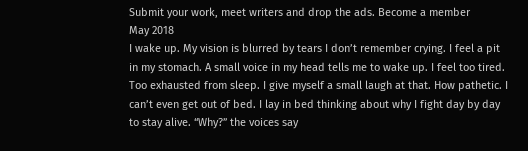Submit your work, meet writers and drop the ads. Become a member
May 2018
I wake up. My vision is blurred by tears I don’t remember crying. I feel a pit in my stomach. A small voice in my head tells me to wake up. I feel too tired. Too exhausted from sleep. I give myself a small laugh at that. How pathetic. I can’t even get out of bed. I lay in bed thinking about why I fight day by day to stay alive. “Why?” the voices say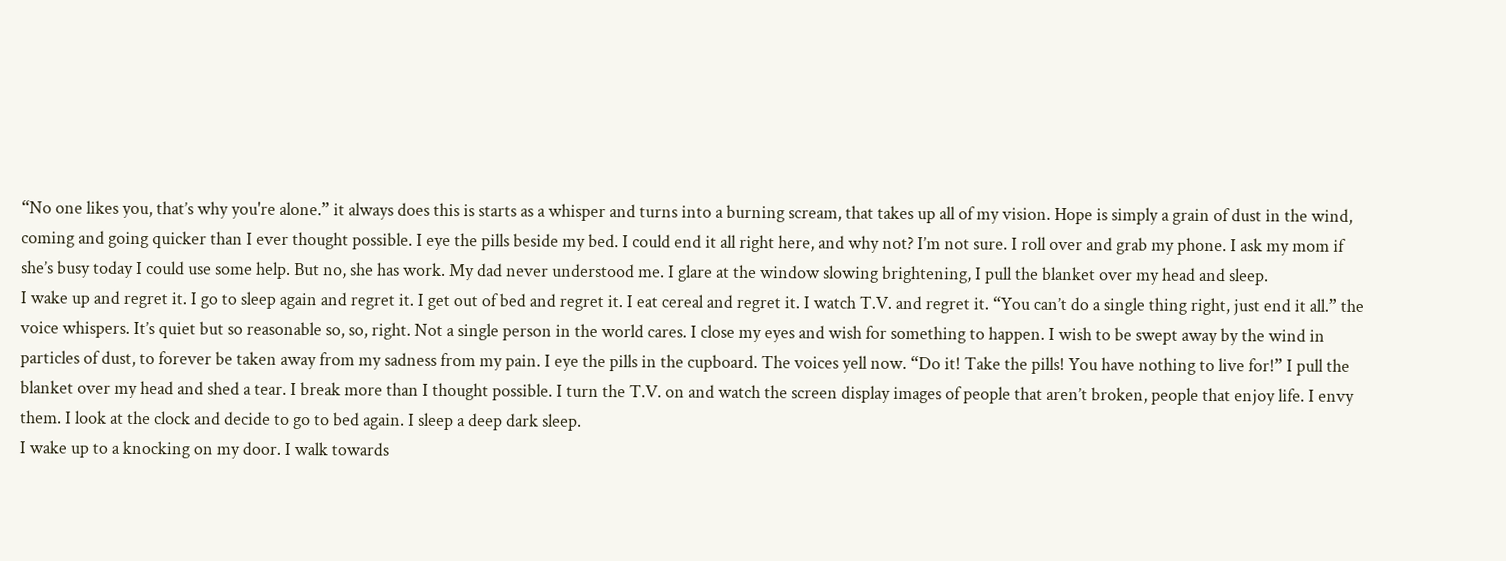“No one likes you, that’s why you're alone.” it always does this is starts as a whisper and turns into a burning scream, that takes up all of my vision. Hope is simply a grain of dust in the wind, coming and going quicker than I ever thought possible. I eye the pills beside my bed. I could end it all right here, and why not? I’m not sure. I roll over and grab my phone. I ask my mom if she’s busy today I could use some help. But no, she has work. My dad never understood me. I glare at the window slowing brightening, I pull the blanket over my head and sleep.
I wake up and regret it. I go to sleep again and regret it. I get out of bed and regret it. I eat cereal and regret it. I watch T.V. and regret it. “You can’t do a single thing right, just end it all.” the voice whispers. It’s quiet but so reasonable so, so, right. Not a single person in the world cares. I close my eyes and wish for something to happen. I wish to be swept away by the wind in particles of dust, to forever be taken away from my sadness from my pain. I eye the pills in the cupboard. The voices yell now. “Do it! Take the pills! You have nothing to live for!” I pull the blanket over my head and shed a tear. I break more than I thought possible. I turn the T.V. on and watch the screen display images of people that aren’t broken, people that enjoy life. I envy them. I look at the clock and decide to go to bed again. I sleep a deep dark sleep.
I wake up to a knocking on my door. I walk towards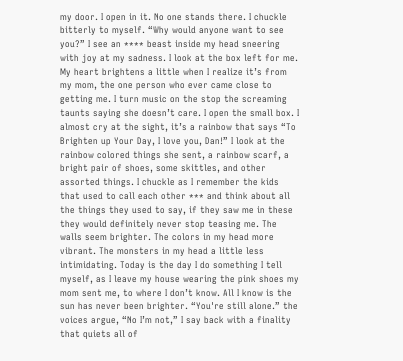my door. I open in it. No one stands there. I chuckle bitterly to myself. “Why would anyone want to see you?” I see an **** beast inside my head sneering with joy at my sadness. I look at the box left for me. My heart brightens a little when I realize it’s from my mom, the one person who ever came close to getting me. I turn music on the stop the screaming taunts saying she doesn’t care. I open the small box. I almost cry at the sight, it’s a rainbow that says “To Brighten up Your Day, I love you, Dan!” I look at the rainbow colored things she sent, a rainbow scarf, a bright pair of shoes, some skittles, and other assorted things. I chuckle as I remember the kids that used to call each other *** and think about all the things they used to say, if they saw me in these they would definitely never stop teasing me. The walls seem brighter. The colors in my head more vibrant. The monsters in my head a little less intimidating. Today is the day I do something I tell myself, as I leave my house wearing the pink shoes my mom sent me, to where I don’t know. All I know is the sun has never been brighter. “You're still alone.” the voices argue, “No I’m not,” I say back with a finality that quiets all of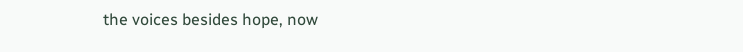the voices besides hope, now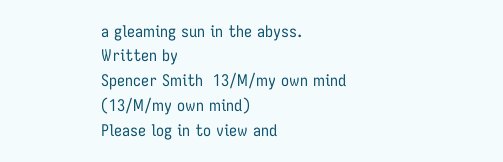a gleaming sun in the abyss.
Written by
Spencer Smith  13/M/my own mind
(13/M/my own mind)
Please log in to view and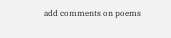add comments on poems